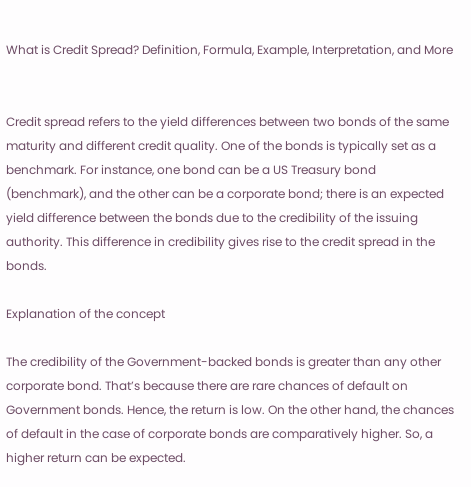What is Credit Spread? Definition, Formula, Example, Interpretation, and More


Credit spread refers to the yield differences between two bonds of the same maturity and different credit quality. One of the bonds is typically set as a benchmark. For instance, one bond can be a US Treasury bond (benchmark), and the other can be a corporate bond; there is an expected yield difference between the bonds due to the credibility of the issuing authority. This difference in credibility gives rise to the credit spread in the bonds.

Explanation of the concept

The credibility of the Government-backed bonds is greater than any other corporate bond. That’s because there are rare chances of default on Government bonds. Hence, the return is low. On the other hand, the chances of default in the case of corporate bonds are comparatively higher. So, a higher return can be expected.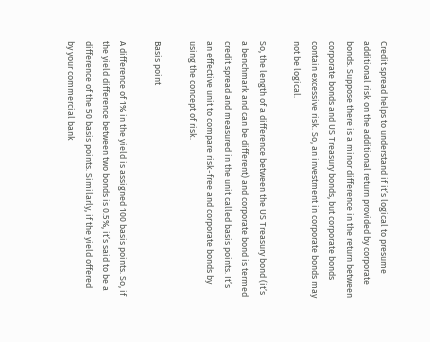Credit spread helps to understand if it’s logical to presume additional risk on the additional return provided by corporate bonds. Suppose there is a minor difference in the return between corporate bonds and US Treasury bonds, but corporate bonds contain excessive risk. So, an investment in corporate bonds may not be logical.

So, the length of a difference between the US Treasury bond (it’s a benchmark and can be different) and corporate bond is termed credit spread and measured in the unit called basis points. It’s an effective unit to compare risk-free and corporate bonds by using the concept of risk.

Basis point

A difference of 1% in the yield is assigned 100 basis points. So, if the yield difference between two bonds is 0.5%, it’s said to be a difference of the 50 basis points. Similarly, if the yield offered by your commercial bank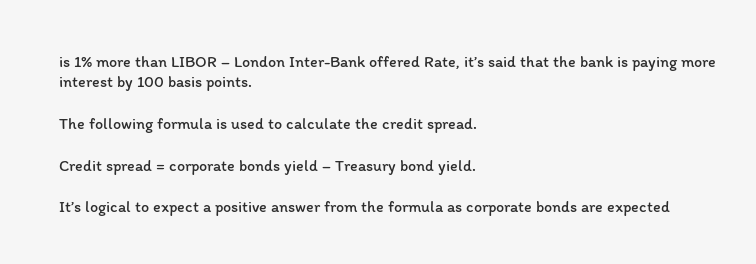is 1% more than LIBOR – London Inter-Bank offered Rate, it’s said that the bank is paying more interest by 100 basis points.

The following formula is used to calculate the credit spread.

Credit spread = corporate bonds yield – Treasury bond yield.

It’s logical to expect a positive answer from the formula as corporate bonds are expected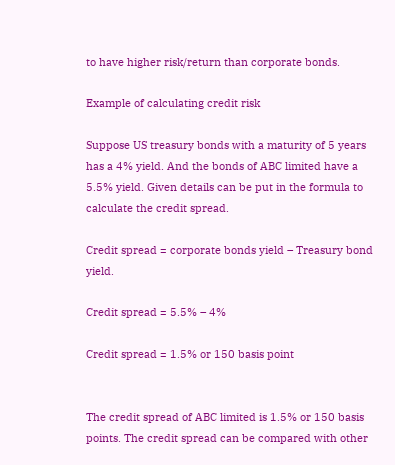to have higher risk/return than corporate bonds.

Example of calculating credit risk

Suppose US treasury bonds with a maturity of 5 years has a 4% yield. And the bonds of ABC limited have a 5.5% yield. Given details can be put in the formula to calculate the credit spread.

Credit spread = corporate bonds yield – Treasury bond yield.

Credit spread = 5.5% – 4%

Credit spread = 1.5% or 150 basis point


The credit spread of ABC limited is 1.5% or 150 basis points. The credit spread can be compared with other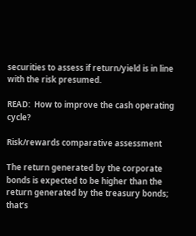securities to assess if return/yield is in line with the risk presumed.

READ:  How to improve the cash operating cycle?

Risk/rewards comparative assessment

The return generated by the corporate bonds is expected to be higher than the return generated by the treasury bonds; that’s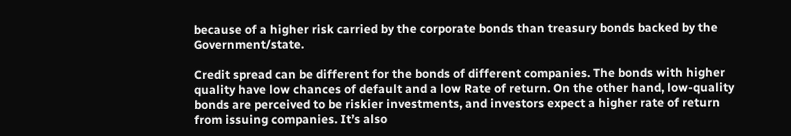because of a higher risk carried by the corporate bonds than treasury bonds backed by the Government/state.

Credit spread can be different for the bonds of different companies. The bonds with higher quality have low chances of default and a low Rate of return. On the other hand, low-quality bonds are perceived to be riskier investments, and investors expect a higher rate of return from issuing companies. It’s also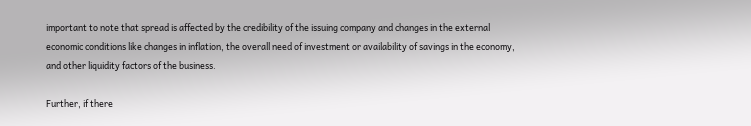important to note that spread is affected by the credibility of the issuing company and changes in the external economic conditions like changes in inflation, the overall need of investment or availability of savings in the economy, and other liquidity factors of the business.

Further, if there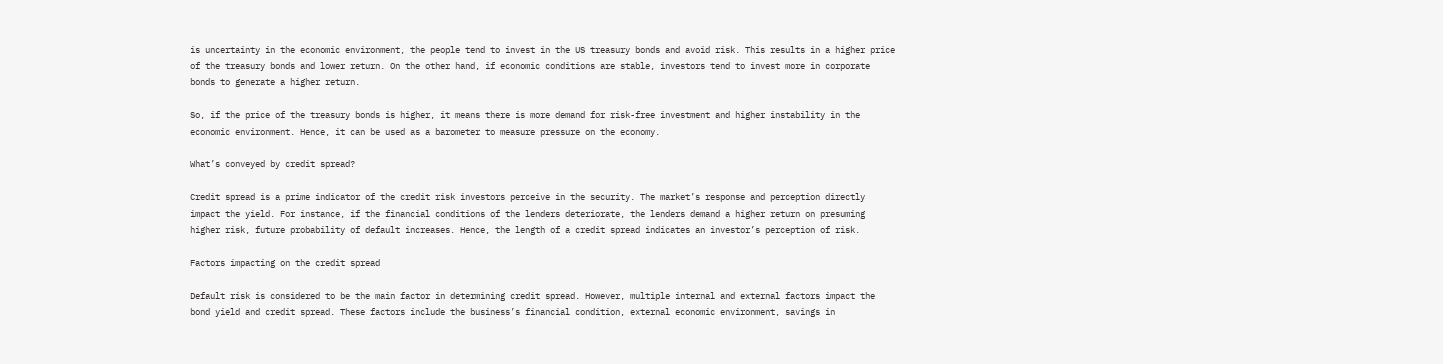is uncertainty in the economic environment, the people tend to invest in the US treasury bonds and avoid risk. This results in a higher price of the treasury bonds and lower return. On the other hand, if economic conditions are stable, investors tend to invest more in corporate bonds to generate a higher return.

So, if the price of the treasury bonds is higher, it means there is more demand for risk-free investment and higher instability in the economic environment. Hence, it can be used as a barometer to measure pressure on the economy.

What’s conveyed by credit spread?

Credit spread is a prime indicator of the credit risk investors perceive in the security. The market’s response and perception directly impact the yield. For instance, if the financial conditions of the lenders deteriorate, the lenders demand a higher return on presuming higher risk, future probability of default increases. Hence, the length of a credit spread indicates an investor’s perception of risk.

Factors impacting on the credit spread

Default risk is considered to be the main factor in determining credit spread. However, multiple internal and external factors impact the bond yield and credit spread. These factors include the business’s financial condition, external economic environment, savings in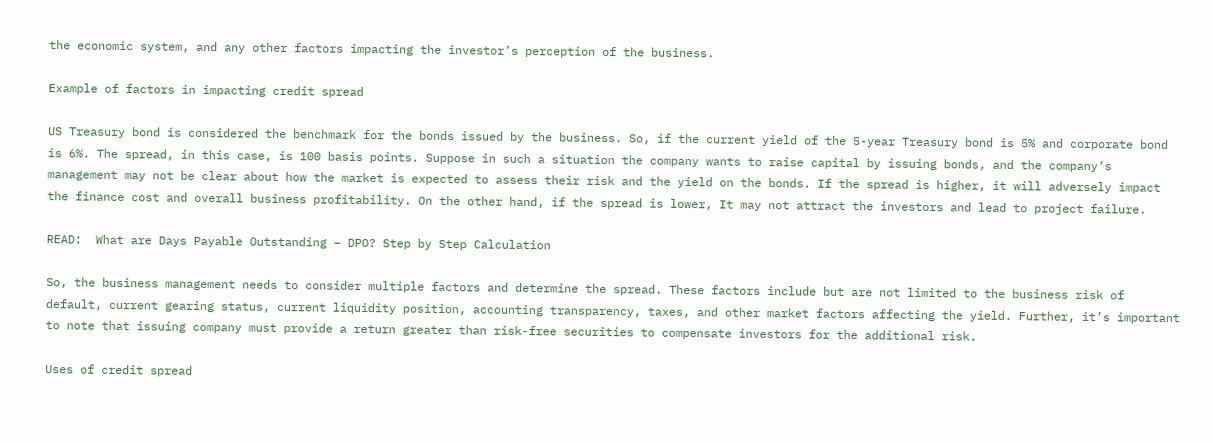the economic system, and any other factors impacting the investor’s perception of the business.

Example of factors in impacting credit spread

US Treasury bond is considered the benchmark for the bonds issued by the business. So, if the current yield of the 5-year Treasury bond is 5% and corporate bond is 6%. The spread, in this case, is 100 basis points. Suppose in such a situation the company wants to raise capital by issuing bonds, and the company’s management may not be clear about how the market is expected to assess their risk and the yield on the bonds. If the spread is higher, it will adversely impact the finance cost and overall business profitability. On the other hand, if the spread is lower, It may not attract the investors and lead to project failure.

READ:  What are Days Payable Outstanding – DPO? Step by Step Calculation

So, the business management needs to consider multiple factors and determine the spread. These factors include but are not limited to the business risk of default, current gearing status, current liquidity position, accounting transparency, taxes, and other market factors affecting the yield. Further, it’s important to note that issuing company must provide a return greater than risk-free securities to compensate investors for the additional risk.

Uses of credit spread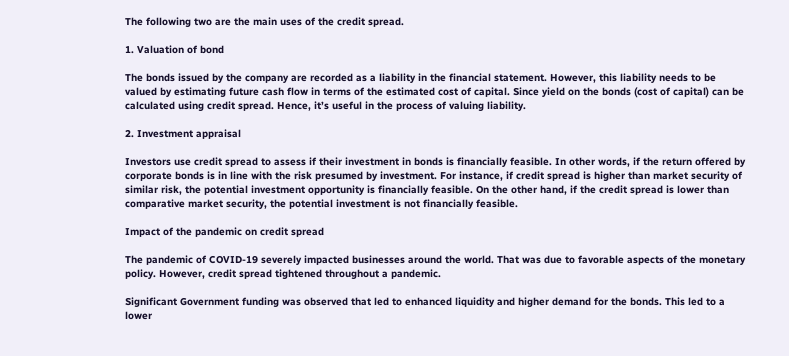The following two are the main uses of the credit spread.

1. Valuation of bond

The bonds issued by the company are recorded as a liability in the financial statement. However, this liability needs to be valued by estimating future cash flow in terms of the estimated cost of capital. Since yield on the bonds (cost of capital) can be calculated using credit spread. Hence, it’s useful in the process of valuing liability.

2. Investment appraisal

Investors use credit spread to assess if their investment in bonds is financially feasible. In other words, if the return offered by corporate bonds is in line with the risk presumed by investment. For instance, if credit spread is higher than market security of similar risk, the potential investment opportunity is financially feasible. On the other hand, if the credit spread is lower than comparative market security, the potential investment is not financially feasible.

Impact of the pandemic on credit spread

The pandemic of COVID-19 severely impacted businesses around the world. That was due to favorable aspects of the monetary policy. However, credit spread tightened throughout a pandemic.

Significant Government funding was observed that led to enhanced liquidity and higher demand for the bonds. This led to a lower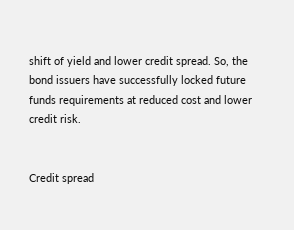shift of yield and lower credit spread. So, the bond issuers have successfully locked future funds requirements at reduced cost and lower credit risk.


Credit spread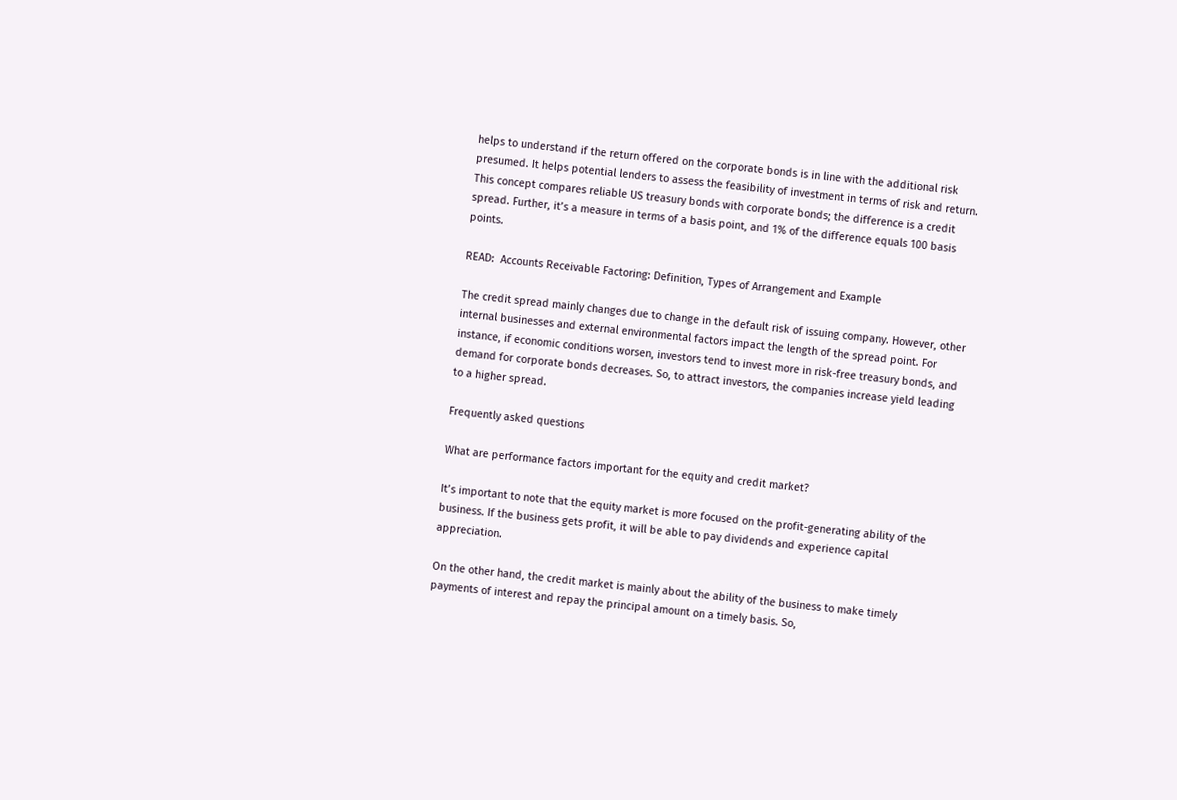helps to understand if the return offered on the corporate bonds is in line with the additional risk presumed. It helps potential lenders to assess the feasibility of investment in terms of risk and return. This concept compares reliable US treasury bonds with corporate bonds; the difference is a credit spread. Further, it’s a measure in terms of a basis point, and 1% of the difference equals 100 basis points.

READ:  Accounts Receivable Factoring: Definition, Types of Arrangement and Example

The credit spread mainly changes due to change in the default risk of issuing company. However, other internal businesses and external environmental factors impact the length of the spread point. For instance, if economic conditions worsen, investors tend to invest more in risk-free treasury bonds, and demand for corporate bonds decreases. So, to attract investors, the companies increase yield leading to a higher spread.

Frequently asked questions

What are performance factors important for the equity and credit market?

It’s important to note that the equity market is more focused on the profit-generating ability of the business. If the business gets profit, it will be able to pay dividends and experience capital appreciation.

On the other hand, the credit market is mainly about the ability of the business to make timely payments of interest and repay the principal amount on a timely basis. So,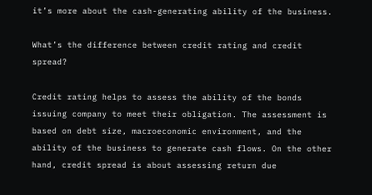it’s more about the cash-generating ability of the business.

What’s the difference between credit rating and credit spread?

Credit rating helps to assess the ability of the bonds issuing company to meet their obligation. The assessment is based on debt size, macroeconomic environment, and the ability of the business to generate cash flows. On the other hand, credit spread is about assessing return due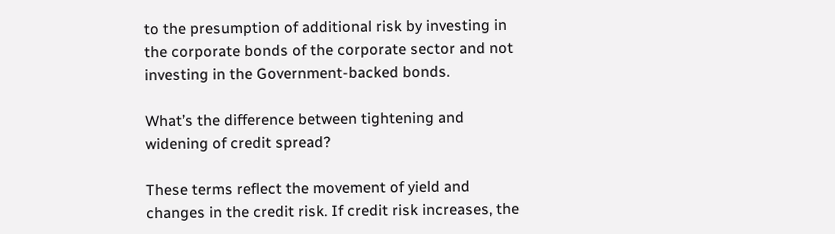to the presumption of additional risk by investing in the corporate bonds of the corporate sector and not investing in the Government-backed bonds.

What’s the difference between tightening and widening of credit spread?

These terms reflect the movement of yield and changes in the credit risk. If credit risk increases, the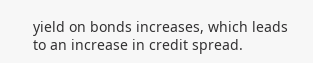yield on bonds increases, which leads to an increase in credit spread.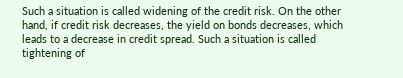Such a situation is called widening of the credit risk. On the other hand, if credit risk decreases, the yield on bonds decreases, which leads to a decrease in credit spread. Such a situation is called tightening of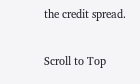the credit spread.

Scroll to Top